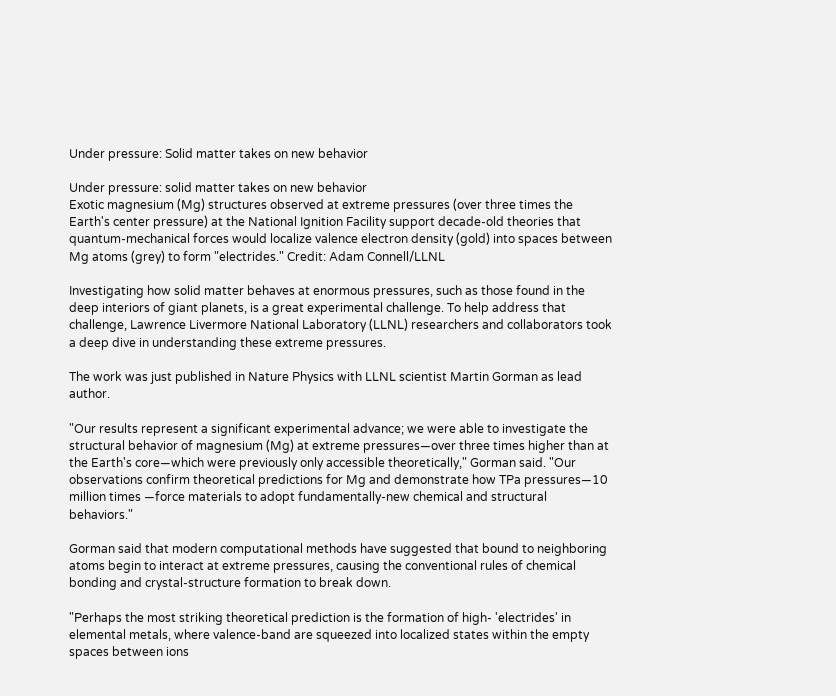Under pressure: Solid matter takes on new behavior

Under pressure: solid matter takes on new behavior
Exotic magnesium (Mg) structures observed at extreme pressures (over three times the Earth's center pressure) at the National Ignition Facility support decade-old theories that quantum-mechanical forces would localize valence electron density (gold) into spaces between Mg atoms (grey) to form "electrides." Credit: Adam Connell/LLNL

Investigating how solid matter behaves at enormous pressures, such as those found in the deep interiors of giant planets, is a great experimental challenge. To help address that challenge, Lawrence Livermore National Laboratory (LLNL) researchers and collaborators took a deep dive in understanding these extreme pressures.

The work was just published in Nature Physics with LLNL scientist Martin Gorman as lead author.

"Our results represent a significant experimental advance; we were able to investigate the structural behavior of magnesium (Mg) at extreme pressures—over three times higher than at the Earth's core—which were previously only accessible theoretically," Gorman said. "Our observations confirm theoretical predictions for Mg and demonstrate how TPa pressures—10 million times —force materials to adopt fundamentally-new chemical and structural behaviors."

Gorman said that modern computational methods have suggested that bound to neighboring atoms begin to interact at extreme pressures, causing the conventional rules of chemical bonding and crystal-structure formation to break down.

"Perhaps the most striking theoretical prediction is the formation of high- 'electrides' in elemental metals, where valence-band are squeezed into localized states within the empty spaces between ions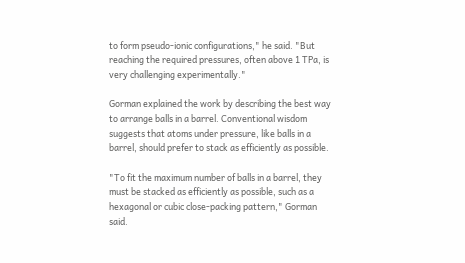to form pseudo-ionic configurations," he said. "But reaching the required pressures, often above 1 TPa, is very challenging experimentally."

Gorman explained the work by describing the best way to arrange balls in a barrel. Conventional wisdom suggests that atoms under pressure, like balls in a barrel, should prefer to stack as efficiently as possible.

"To fit the maximum number of balls in a barrel, they must be stacked as efficiently as possible, such as a hexagonal or cubic close-packing pattern," Gorman said.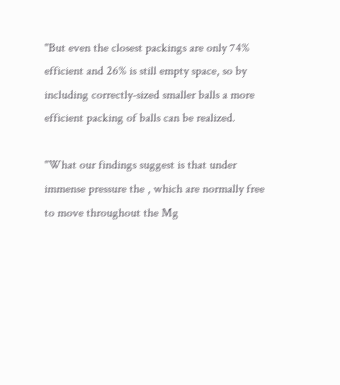"But even the closest packings are only 74% efficient and 26% is still empty space, so by including correctly-sized smaller balls a more efficient packing of balls can be realized.

"What our findings suggest is that under immense pressure the , which are normally free to move throughout the Mg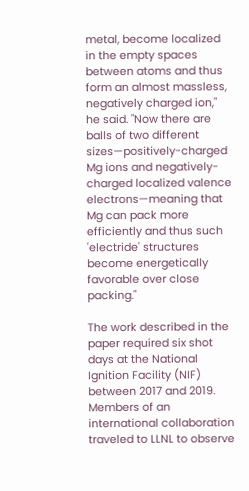metal, become localized in the empty spaces between atoms and thus form an almost massless, negatively charged ion," he said. "Now there are balls of two different sizes—positively-charged Mg ions and negatively-charged localized valence electrons—meaning that Mg can pack more efficiently and thus such 'electride' structures become energetically favorable over close packing."

The work described in the paper required six shot days at the National Ignition Facility (NIF) between 2017 and 2019. Members of an international collaboration traveled to LLNL to observe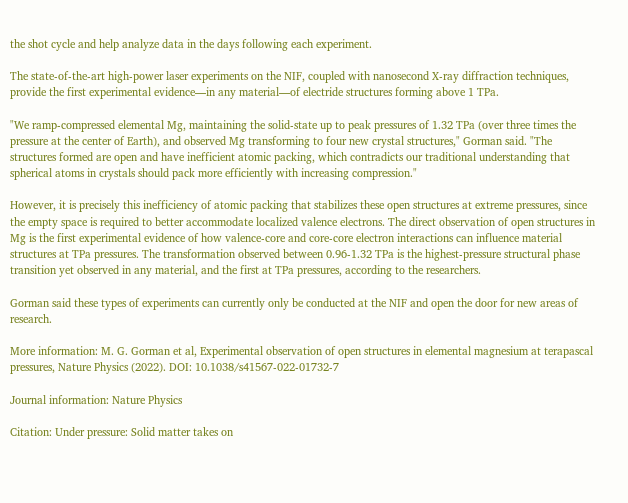the shot cycle and help analyze data in the days following each experiment.

The state-of-the-art high-power laser experiments on the NIF, coupled with nanosecond X-ray diffraction techniques, provide the first experimental evidence—in any material—of electride structures forming above 1 TPa.

"We ramp-compressed elemental Mg, maintaining the solid-state up to peak pressures of 1.32 TPa (over three times the pressure at the center of Earth), and observed Mg transforming to four new crystal structures," Gorman said. "The structures formed are open and have inefficient atomic packing, which contradicts our traditional understanding that spherical atoms in crystals should pack more efficiently with increasing compression."

However, it is precisely this inefficiency of atomic packing that stabilizes these open structures at extreme pressures, since the empty space is required to better accommodate localized valence electrons. The direct observation of open structures in Mg is the first experimental evidence of how valence-core and core-core electron interactions can influence material structures at TPa pressures. The transformation observed between 0.96-1.32 TPa is the highest-pressure structural phase transition yet observed in any material, and the first at TPa pressures, according to the researchers.

Gorman said these types of experiments can currently only be conducted at the NIF and open the door for new areas of research.

More information: M. G. Gorman et al, Experimental observation of open structures in elemental magnesium at terapascal pressures, Nature Physics (2022). DOI: 10.1038/s41567-022-01732-7

Journal information: Nature Physics

Citation: Under pressure: Solid matter takes on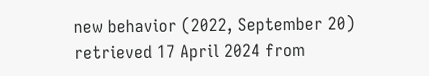new behavior (2022, September 20) retrieved 17 April 2024 from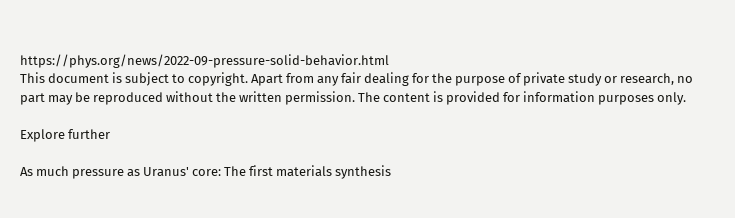https://phys.org/news/2022-09-pressure-solid-behavior.html
This document is subject to copyright. Apart from any fair dealing for the purpose of private study or research, no part may be reproduced without the written permission. The content is provided for information purposes only.

Explore further

As much pressure as Uranus' core: The first materials synthesis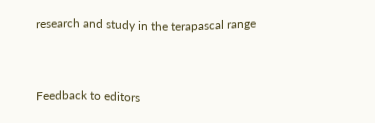research and study in the terapascal range


Feedback to editors